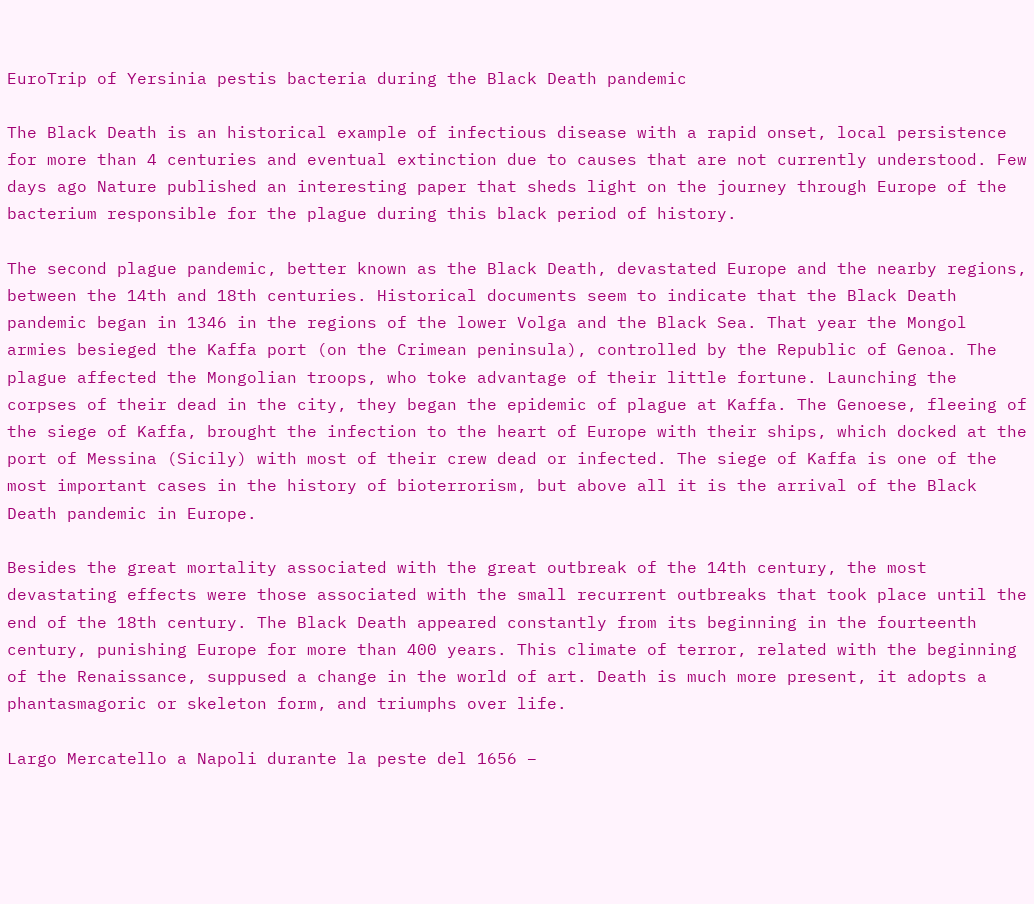EuroTrip of Yersinia pestis bacteria during the Black Death pandemic

The Black Death is an historical example of infectious disease with a rapid onset, local persistence for more than 4 centuries and eventual extinction due to causes that are not currently understood. Few days ago Nature published an interesting paper that sheds light on the journey through Europe of the bacterium responsible for the plague during this black period of history.

The second plague pandemic, better known as the Black Death, devastated Europe and the nearby regions, between the 14th and 18th centuries. Historical documents seem to indicate that the Black Death pandemic began in 1346 in the regions of the lower Volga and the Black Sea. That year the Mongol armies besieged the Kaffa port (on the Crimean peninsula), controlled by the Republic of Genoa. The plague affected the Mongolian troops, who toke advantage of their little fortune. Launching the corpses of their dead in the city, they began the epidemic of plague at Kaffa. The Genoese, fleeing of the siege of Kaffa, brought the infection to the heart of Europe with their ships, which docked at the port of Messina (Sicily) with most of their crew dead or infected. The siege of Kaffa is one of the most important cases in the history of bioterrorism, but above all it is the arrival of the Black Death pandemic in Europe.

Besides the great mortality associated with the great outbreak of the 14th century, the most devastating effects were those associated with the small recurrent outbreaks that took place until the end of the 18th century. The Black Death appeared constantly from its beginning in the fourteenth century, punishing Europe for more than 400 years. This climate of terror, related with the beginning of the Renaissance, suppused a change in the world of art. Death is much more present, it adopts a phantasmagoric or skeleton form, and triumphs over life.

Largo Mercatello a Napoli durante la peste del 1656 –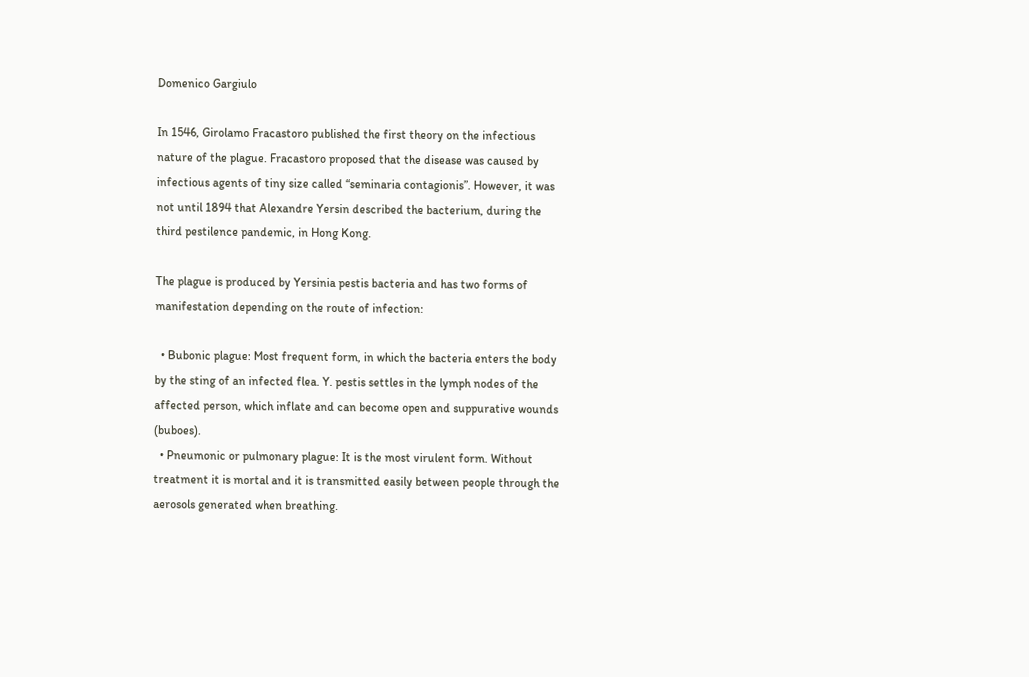Domenico Gargiulo

In 1546, Girolamo Fracastoro published the first theory on the infectious nature of the plague. Fracastoro proposed that the disease was caused by infectious agents of tiny size called “seminaria contagionis”. However, it was not until 1894 that Alexandre Yersin described the bacterium, during the third pestilence pandemic, in Hong Kong.

The plague is produced by Yersinia pestis bacteria and has two forms of manifestation depending on the route of infection:

  • Bubonic plague: Most frequent form, in which the bacteria enters the body by the sting of an infected flea. Y. pestis settles in the lymph nodes of the affected person, which inflate and can become open and suppurative wounds (buboes).
  • Pneumonic or pulmonary plague: It is the most virulent form. Without treatment it is mortal and it is transmitted easily between people through the aerosols generated when breathing.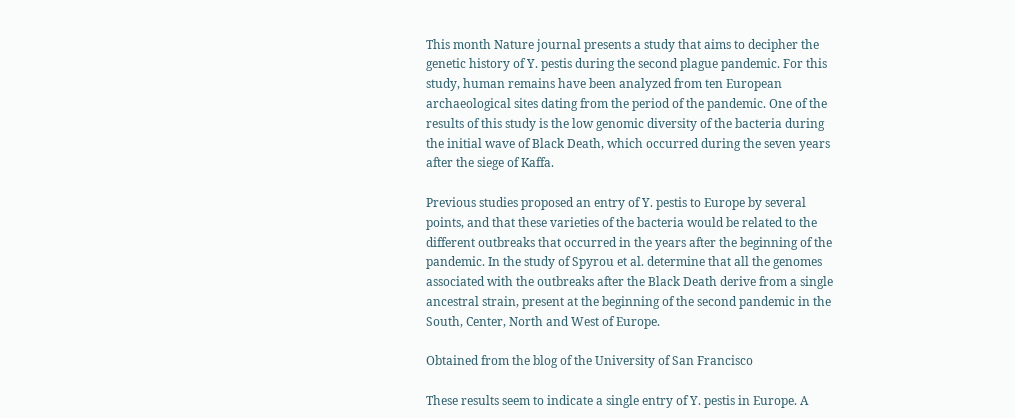This month Nature journal presents a study that aims to decipher the genetic history of Y. pestis during the second plague pandemic. For this study, human remains have been analyzed from ten European archaeological sites dating from the period of the pandemic. One of the results of this study is the low genomic diversity of the bacteria during the initial wave of Black Death, which occurred during the seven years after the siege of Kaffa.

Previous studies proposed an entry of Y. pestis to Europe by several points, and that these varieties of the bacteria would be related to the different outbreaks that occurred in the years after the beginning of the pandemic. In the study of Spyrou et al. determine that all the genomes associated with the outbreaks after the Black Death derive from a single ancestral strain, present at the beginning of the second pandemic in the South, Center, North and West of Europe.

Obtained from the blog of the University of San Francisco

These results seem to indicate a single entry of Y. pestis in Europe. A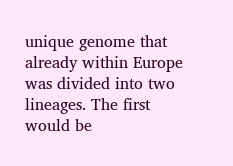unique genome that already within Europe was divided into two lineages. The first would be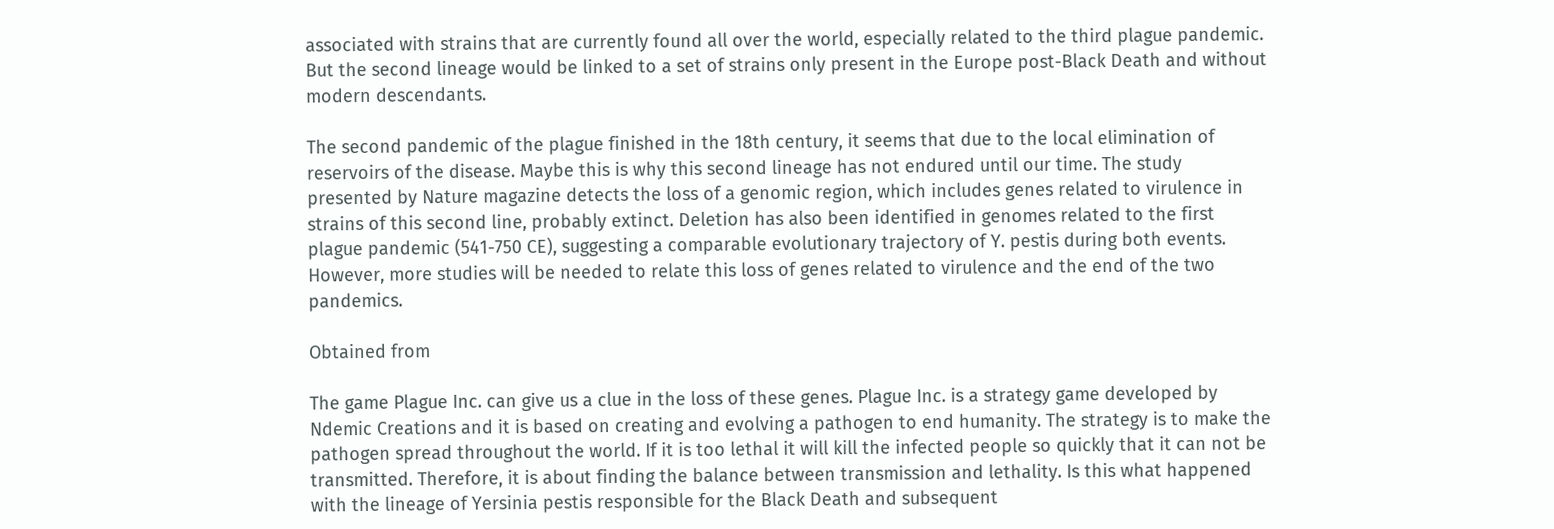associated with strains that are currently found all over the world, especially related to the third plague pandemic. But the second lineage would be linked to a set of strains only present in the Europe post-Black Death and without modern descendants.

The second pandemic of the plague finished in the 18th century, it seems that due to the local elimination of reservoirs of the disease. Maybe this is why this second lineage has not endured until our time. The study presented by Nature magazine detects the loss of a genomic region, which includes genes related to virulence in strains of this second line, probably extinct. Deletion has also been identified in genomes related to the first plague pandemic (541-750 CE), suggesting a comparable evolutionary trajectory of Y. pestis during both events. However, more studies will be needed to relate this loss of genes related to virulence and the end of the two pandemics.

Obtained from

The game Plague Inc. can give us a clue in the loss of these genes. Plague Inc. is a strategy game developed by Ndemic Creations and it is based on creating and evolving a pathogen to end humanity. The strategy is to make the pathogen spread throughout the world. If it is too lethal it will kill the infected people so quickly that it can not be transmitted. Therefore, it is about finding the balance between transmission and lethality. Is this what happened with the lineage of Yersinia pestis responsible for the Black Death and subsequent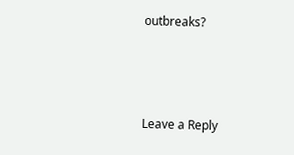outbreaks?



Leave a Reply